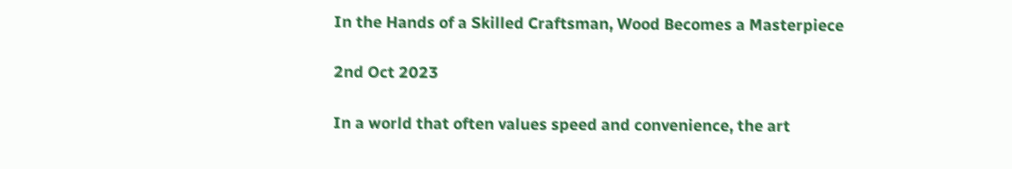In the Hands of a Skilled Craftsman, Wood Becomes a Masterpiece

2nd Oct 2023

In a world that often values speed and convenience, the art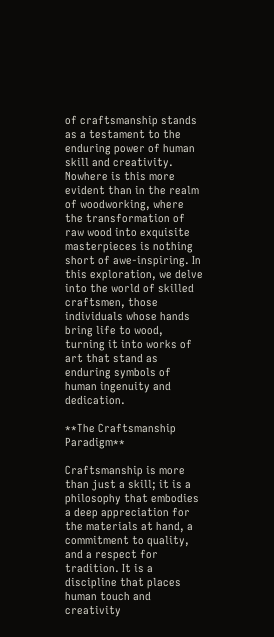of craftsmanship stands as a testament to the enduring power of human skill and creativity. Nowhere is this more evident than in the realm of woodworking, where the transformation of raw wood into exquisite masterpieces is nothing short of awe-inspiring. In this exploration, we delve into the world of skilled craftsmen, those individuals whose hands bring life to wood, turning it into works of art that stand as enduring symbols of human ingenuity and dedication.

**The Craftsmanship Paradigm**

Craftsmanship is more than just a skill; it is a philosophy that embodies a deep appreciation for the materials at hand, a commitment to quality, and a respect for tradition. It is a discipline that places human touch and creativity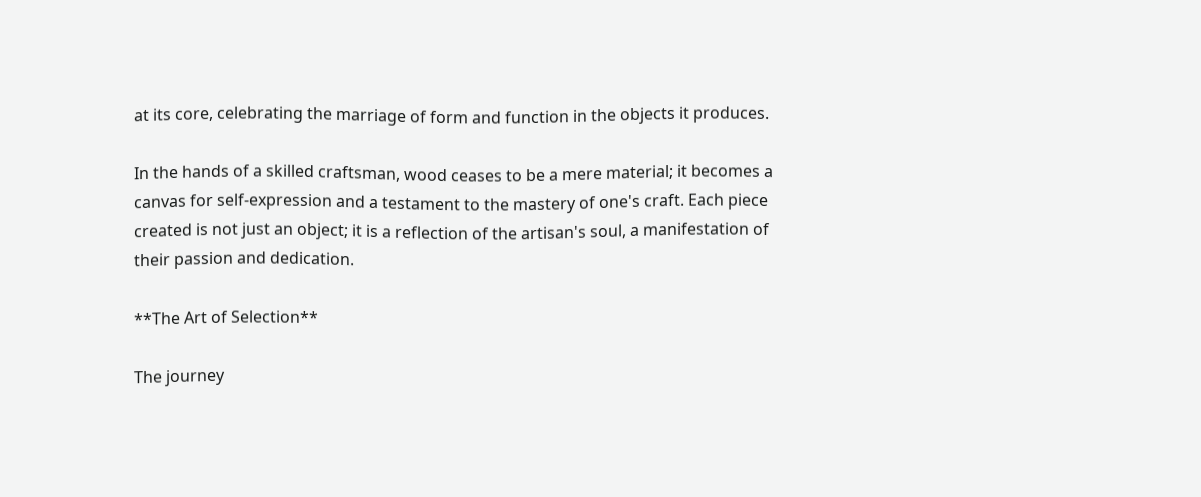at its core, celebrating the marriage of form and function in the objects it produces.

In the hands of a skilled craftsman, wood ceases to be a mere material; it becomes a canvas for self-expression and a testament to the mastery of one's craft. Each piece created is not just an object; it is a reflection of the artisan's soul, a manifestation of their passion and dedication.

**The Art of Selection**

The journey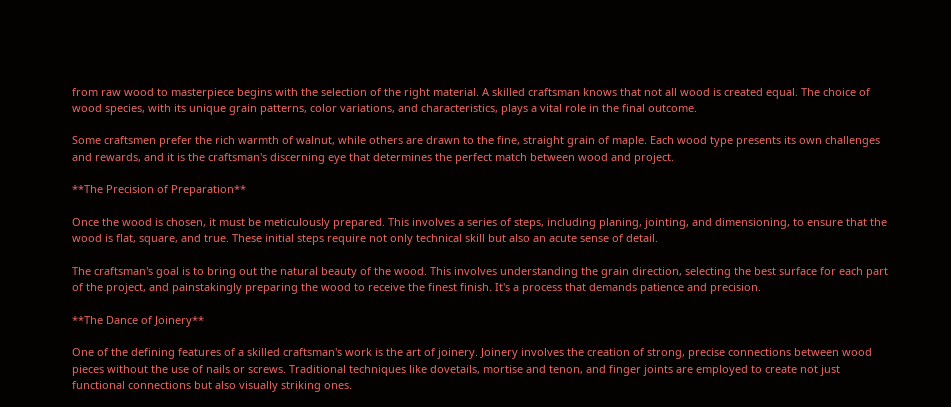from raw wood to masterpiece begins with the selection of the right material. A skilled craftsman knows that not all wood is created equal. The choice of wood species, with its unique grain patterns, color variations, and characteristics, plays a vital role in the final outcome.

Some craftsmen prefer the rich warmth of walnut, while others are drawn to the fine, straight grain of maple. Each wood type presents its own challenges and rewards, and it is the craftsman's discerning eye that determines the perfect match between wood and project.

**The Precision of Preparation**

Once the wood is chosen, it must be meticulously prepared. This involves a series of steps, including planing, jointing, and dimensioning, to ensure that the wood is flat, square, and true. These initial steps require not only technical skill but also an acute sense of detail.

The craftsman's goal is to bring out the natural beauty of the wood. This involves understanding the grain direction, selecting the best surface for each part of the project, and painstakingly preparing the wood to receive the finest finish. It's a process that demands patience and precision.

**The Dance of Joinery**

One of the defining features of a skilled craftsman's work is the art of joinery. Joinery involves the creation of strong, precise connections between wood pieces without the use of nails or screws. Traditional techniques like dovetails, mortise and tenon, and finger joints are employed to create not just functional connections but also visually striking ones.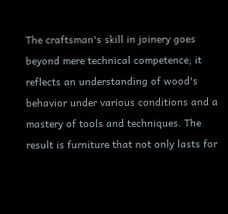The craftsman's skill in joinery goes beyond mere technical competence; it reflects an understanding of wood's behavior under various conditions and a mastery of tools and techniques. The result is furniture that not only lasts for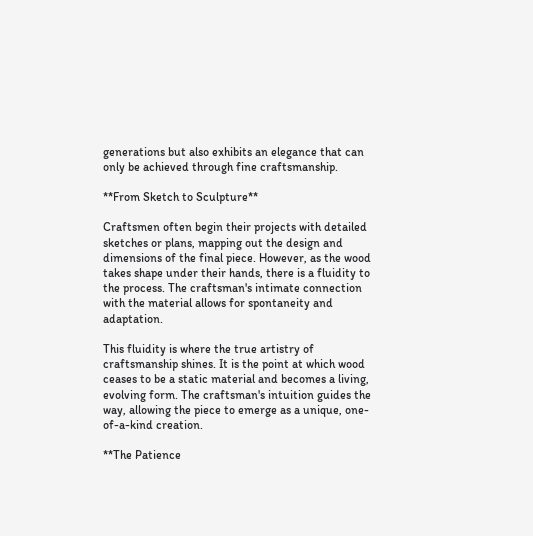generations but also exhibits an elegance that can only be achieved through fine craftsmanship.

**From Sketch to Sculpture**

Craftsmen often begin their projects with detailed sketches or plans, mapping out the design and dimensions of the final piece. However, as the wood takes shape under their hands, there is a fluidity to the process. The craftsman's intimate connection with the material allows for spontaneity and adaptation.

This fluidity is where the true artistry of craftsmanship shines. It is the point at which wood ceases to be a static material and becomes a living, evolving form. The craftsman's intuition guides the way, allowing the piece to emerge as a unique, one-of-a-kind creation.

**The Patience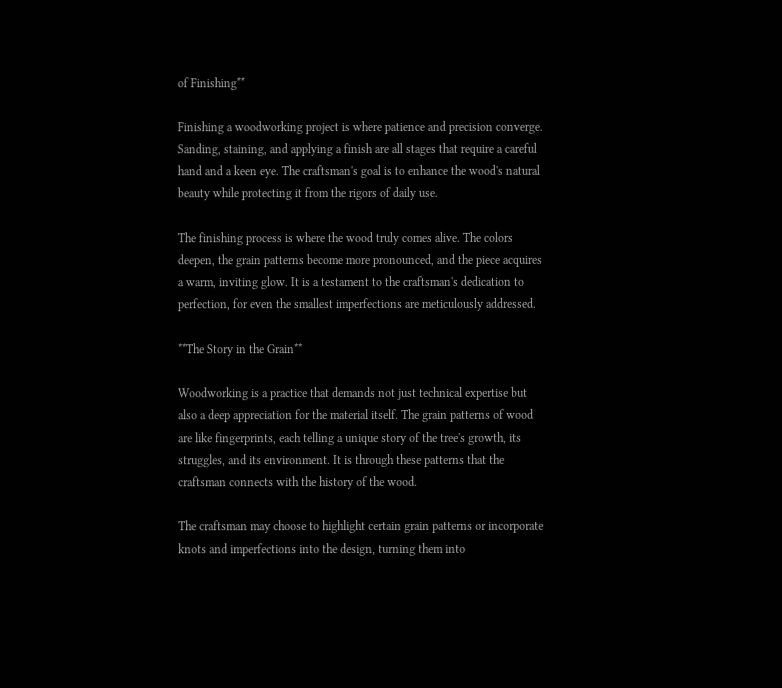of Finishing**

Finishing a woodworking project is where patience and precision converge. Sanding, staining, and applying a finish are all stages that require a careful hand and a keen eye. The craftsman's goal is to enhance the wood's natural beauty while protecting it from the rigors of daily use.

The finishing process is where the wood truly comes alive. The colors deepen, the grain patterns become more pronounced, and the piece acquires a warm, inviting glow. It is a testament to the craftsman's dedication to perfection, for even the smallest imperfections are meticulously addressed.

**The Story in the Grain**

Woodworking is a practice that demands not just technical expertise but also a deep appreciation for the material itself. The grain patterns of wood are like fingerprints, each telling a unique story of the tree's growth, its struggles, and its environment. It is through these patterns that the craftsman connects with the history of the wood.

The craftsman may choose to highlight certain grain patterns or incorporate knots and imperfections into the design, turning them into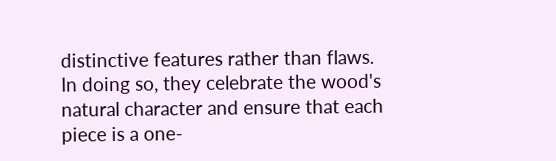distinctive features rather than flaws. In doing so, they celebrate the wood's natural character and ensure that each piece is a one-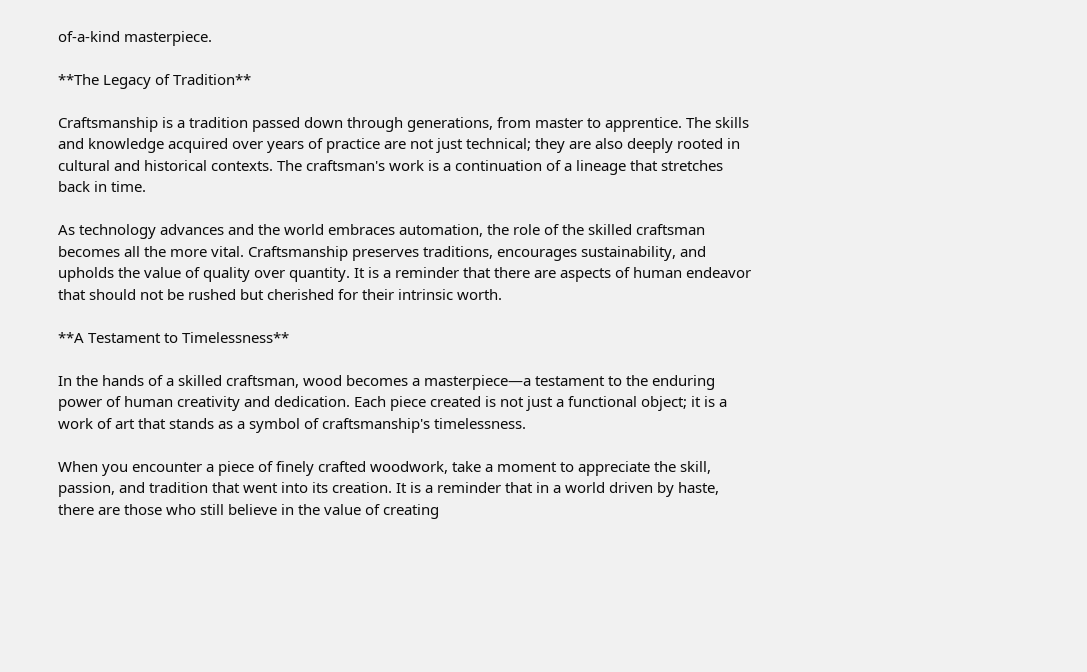of-a-kind masterpiece.

**The Legacy of Tradition**

Craftsmanship is a tradition passed down through generations, from master to apprentice. The skills and knowledge acquired over years of practice are not just technical; they are also deeply rooted in cultural and historical contexts. The craftsman's work is a continuation of a lineage that stretches back in time.

As technology advances and the world embraces automation, the role of the skilled craftsman becomes all the more vital. Craftsmanship preserves traditions, encourages sustainability, and upholds the value of quality over quantity. It is a reminder that there are aspects of human endeavor that should not be rushed but cherished for their intrinsic worth.

**A Testament to Timelessness**

In the hands of a skilled craftsman, wood becomes a masterpiece—a testament to the enduring power of human creativity and dedication. Each piece created is not just a functional object; it is a work of art that stands as a symbol of craftsmanship's timelessness.

When you encounter a piece of finely crafted woodwork, take a moment to appreciate the skill, passion, and tradition that went into its creation. It is a reminder that in a world driven by haste, there are those who still believe in the value of creating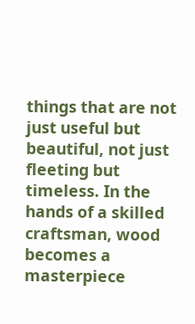things that are not just useful but beautiful, not just fleeting but timeless. In the hands of a skilled craftsman, wood becomes a masterpiece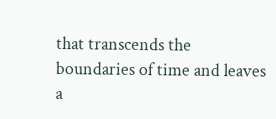that transcends the boundaries of time and leaves a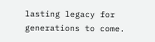lasting legacy for generations to come.